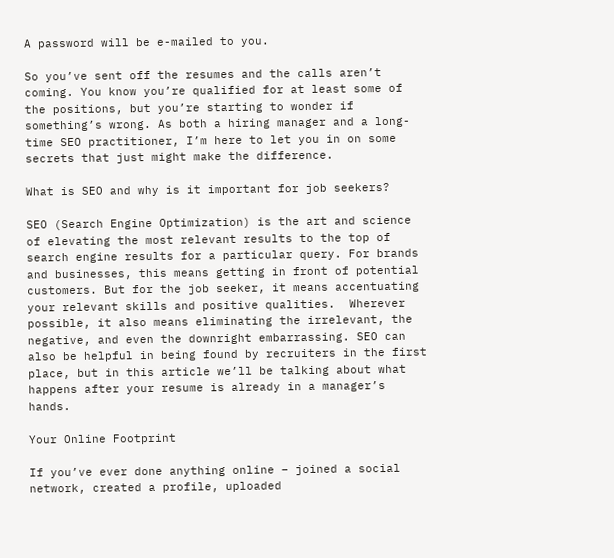A password will be e-mailed to you.

So you’ve sent off the resumes and the calls aren’t coming. You know you’re qualified for at least some of the positions, but you’re starting to wonder if something’s wrong. As both a hiring manager and a long-time SEO practitioner, I’m here to let you in on some secrets that just might make the difference.

What is SEO and why is it important for job seekers?

SEO (Search Engine Optimization) is the art and science of elevating the most relevant results to the top of search engine results for a particular query. For brands and businesses, this means getting in front of potential customers. But for the job seeker, it means accentuating your relevant skills and positive qualities.  Wherever possible, it also means eliminating the irrelevant, the negative, and even the downright embarrassing. SEO can also be helpful in being found by recruiters in the first place, but in this article we’ll be talking about what happens after your resume is already in a manager’s hands.

Your Online Footprint

If you’ve ever done anything online – joined a social network, created a profile, uploaded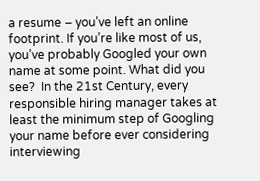a resume – you’ve left an online footprint. If you’re like most of us, you’ve probably Googled your own name at some point. What did you see?  In the 21st Century, every responsible hiring manager takes at least the minimum step of Googling your name before ever considering interviewing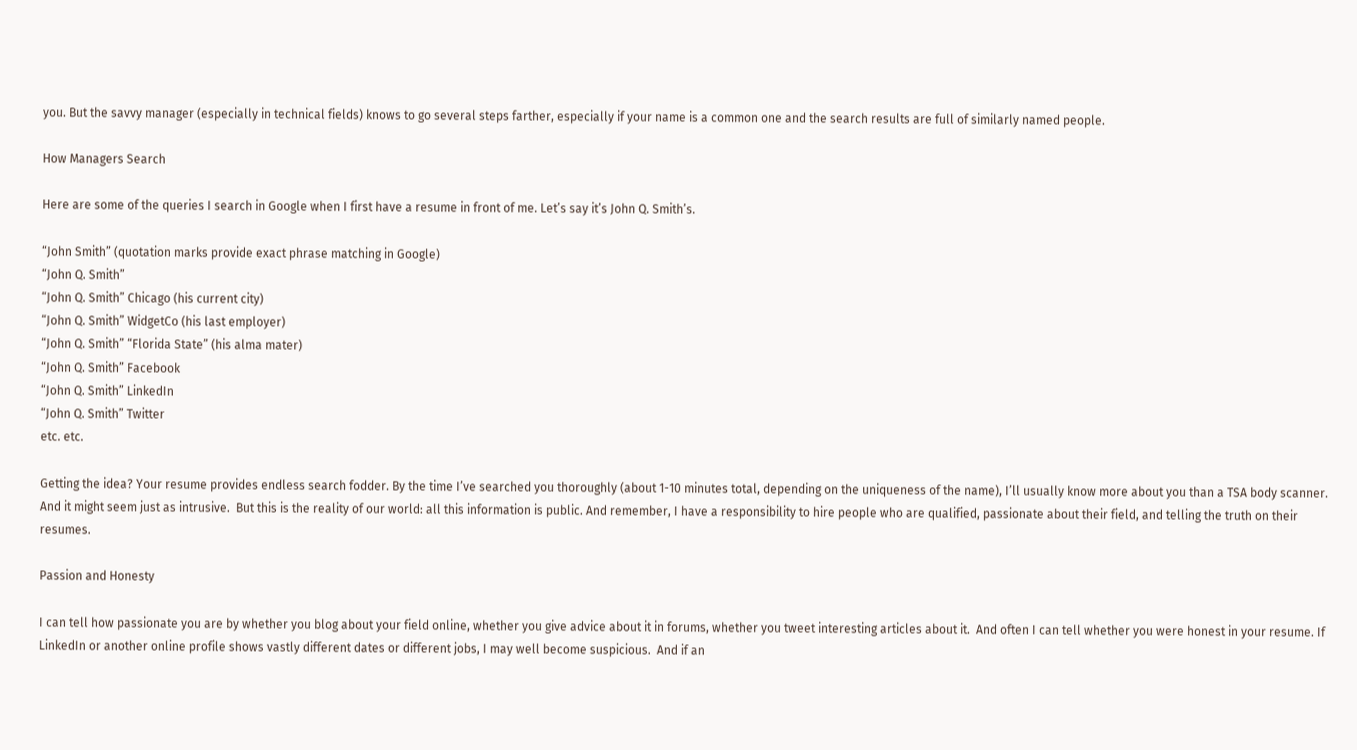you. But the savvy manager (especially in technical fields) knows to go several steps farther, especially if your name is a common one and the search results are full of similarly named people.

How Managers Search

Here are some of the queries I search in Google when I first have a resume in front of me. Let’s say it’s John Q. Smith’s.

“John Smith” (quotation marks provide exact phrase matching in Google)
“John Q. Smith”
“John Q. Smith” Chicago (his current city)
“John Q. Smith” WidgetCo (his last employer)
“John Q. Smith” “Florida State” (his alma mater)
“John Q. Smith” Facebook
“John Q. Smith” LinkedIn
“John Q. Smith” Twitter
etc. etc.

Getting the idea? Your resume provides endless search fodder. By the time I’ve searched you thoroughly (about 1-10 minutes total, depending on the uniqueness of the name), I’ll usually know more about you than a TSA body scanner. And it might seem just as intrusive.  But this is the reality of our world: all this information is public. And remember, I have a responsibility to hire people who are qualified, passionate about their field, and telling the truth on their resumes.

Passion and Honesty

I can tell how passionate you are by whether you blog about your field online, whether you give advice about it in forums, whether you tweet interesting articles about it.  And often I can tell whether you were honest in your resume. If LinkedIn or another online profile shows vastly different dates or different jobs, I may well become suspicious.  And if an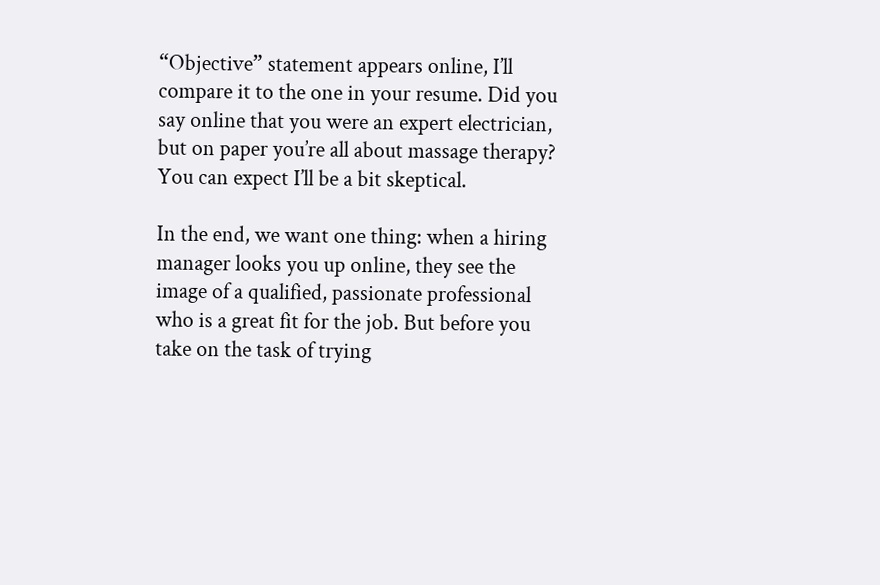“Objective” statement appears online, I’ll compare it to the one in your resume. Did you say online that you were an expert electrician, but on paper you’re all about massage therapy? You can expect I’ll be a bit skeptical.

In the end, we want one thing: when a hiring manager looks you up online, they see the image of a qualified, passionate professional who is a great fit for the job. But before you take on the task of trying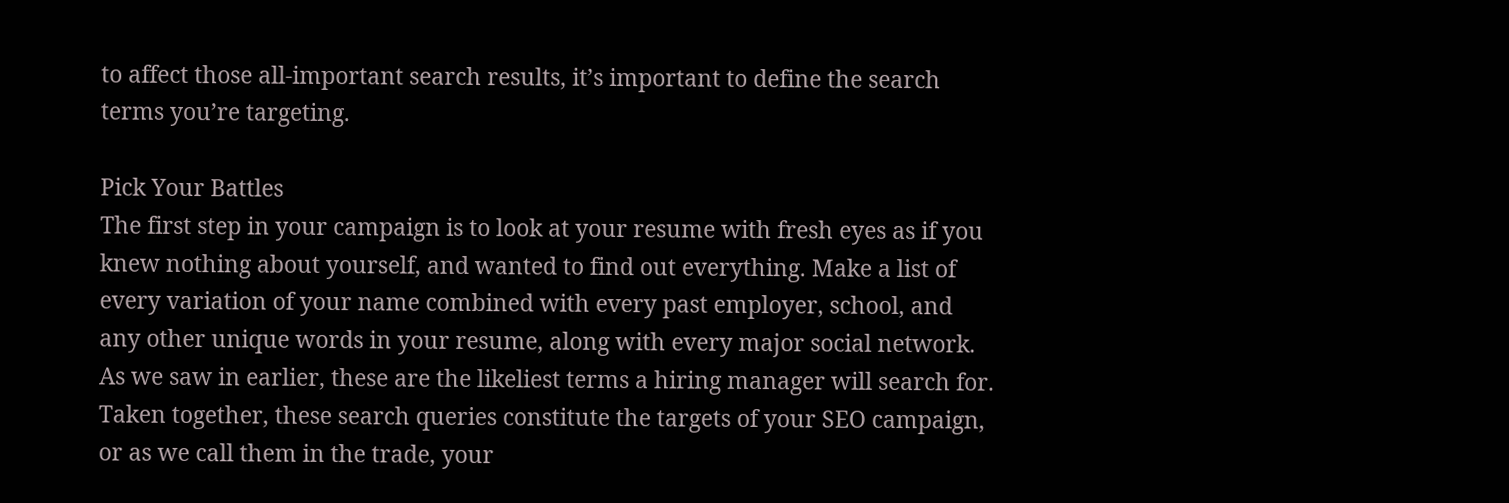to affect those all-important search results, it’s important to define the search terms you’re targeting.

Pick Your Battles
The first step in your campaign is to look at your resume with fresh eyes as if you knew nothing about yourself, and wanted to find out everything. Make a list of every variation of your name combined with every past employer, school, and any other unique words in your resume, along with every major social network.  As we saw in earlier, these are the likeliest terms a hiring manager will search for. Taken together, these search queries constitute the targets of your SEO campaign, or as we call them in the trade, your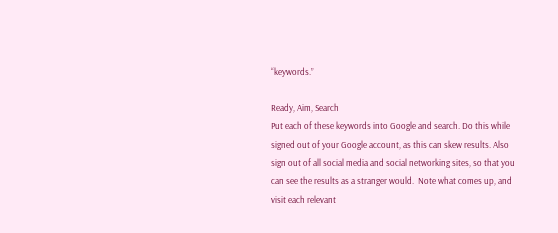“keywords.”

Ready, Aim, Search
Put each of these keywords into Google and search. Do this while signed out of your Google account, as this can skew results. Also sign out of all social media and social networking sites, so that you can see the results as a stranger would.  Note what comes up, and visit each relevant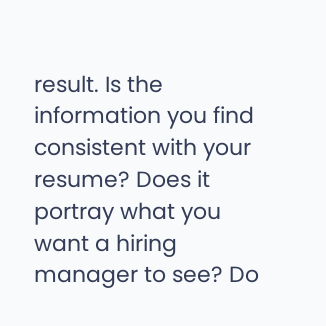result. Is the information you find consistent with your resume? Does it portray what you want a hiring manager to see? Do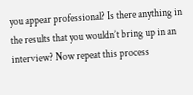you appear professional? Is there anything in the results that you wouldn’t bring up in an interview? Now repeat this process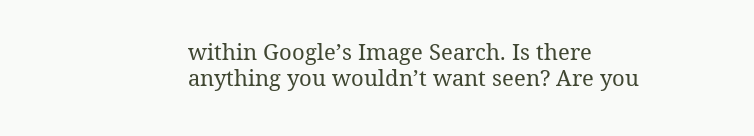within Google’s Image Search. Is there anything you wouldn’t want seen? Are you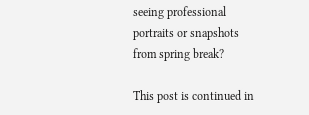seeing professional portraits or snapshots from spring break?

This post is continued in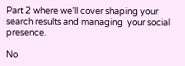Part 2 where we’ll cover shaping your search results and managing  your social presence.

No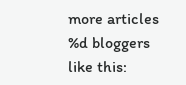more articles
%d bloggers like this: